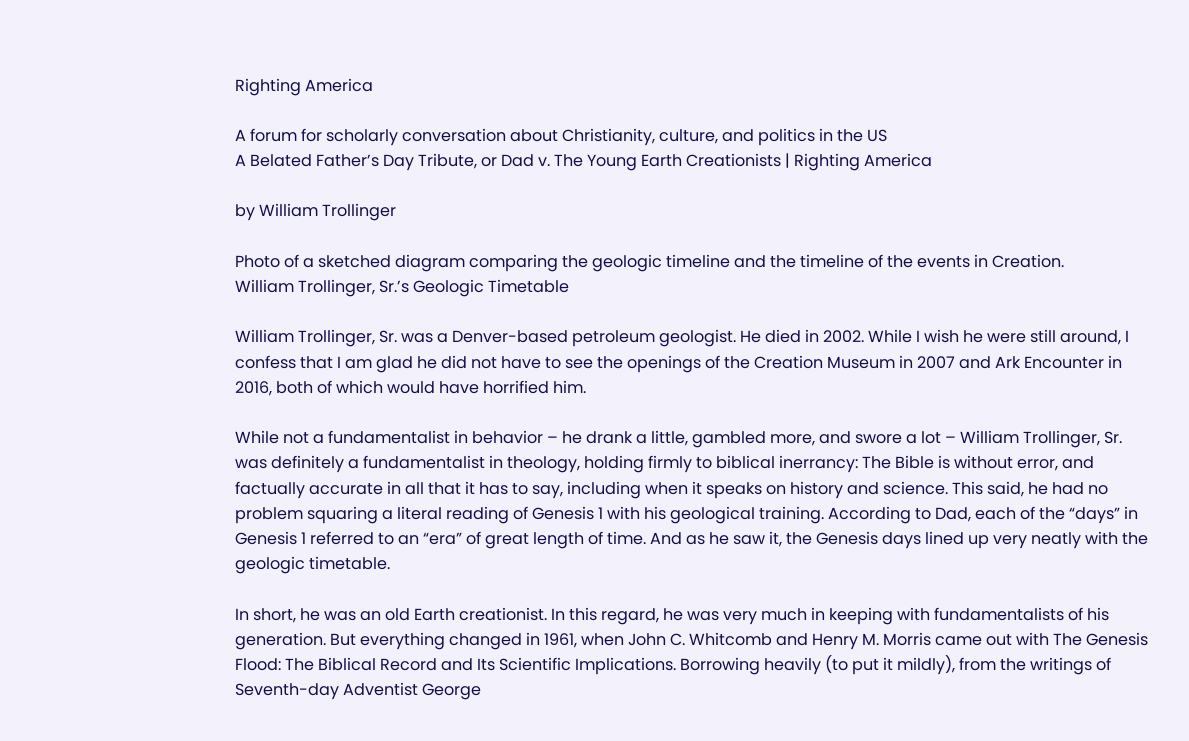Righting America

A forum for scholarly conversation about Christianity, culture, and politics in the US
A Belated Father’s Day Tribute, or Dad v. The Young Earth Creationists | Righting America

by William Trollinger

Photo of a sketched diagram comparing the geologic timeline and the timeline of the events in Creation.
William Trollinger, Sr.’s Geologic Timetable

William Trollinger, Sr. was a Denver-based petroleum geologist. He died in 2002. While I wish he were still around, I confess that I am glad he did not have to see the openings of the Creation Museum in 2007 and Ark Encounter in 2016, both of which would have horrified him.

While not a fundamentalist in behavior – he drank a little, gambled more, and swore a lot – William Trollinger, Sr. was definitely a fundamentalist in theology, holding firmly to biblical inerrancy: The Bible is without error, and factually accurate in all that it has to say, including when it speaks on history and science. This said, he had no problem squaring a literal reading of Genesis 1 with his geological training. According to Dad, each of the “days” in Genesis 1 referred to an “era” of great length of time. And as he saw it, the Genesis days lined up very neatly with the geologic timetable.

In short, he was an old Earth creationist. In this regard, he was very much in keeping with fundamentalists of his generation. But everything changed in 1961, when John C. Whitcomb and Henry M. Morris came out with The Genesis Flood: The Biblical Record and Its Scientific Implications. Borrowing heavily (to put it mildly), from the writings of Seventh-day Adventist George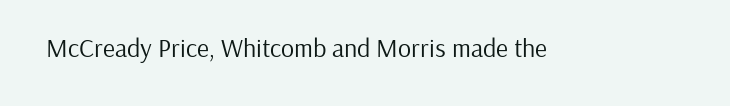McCready Price, Whitcomb and Morris made the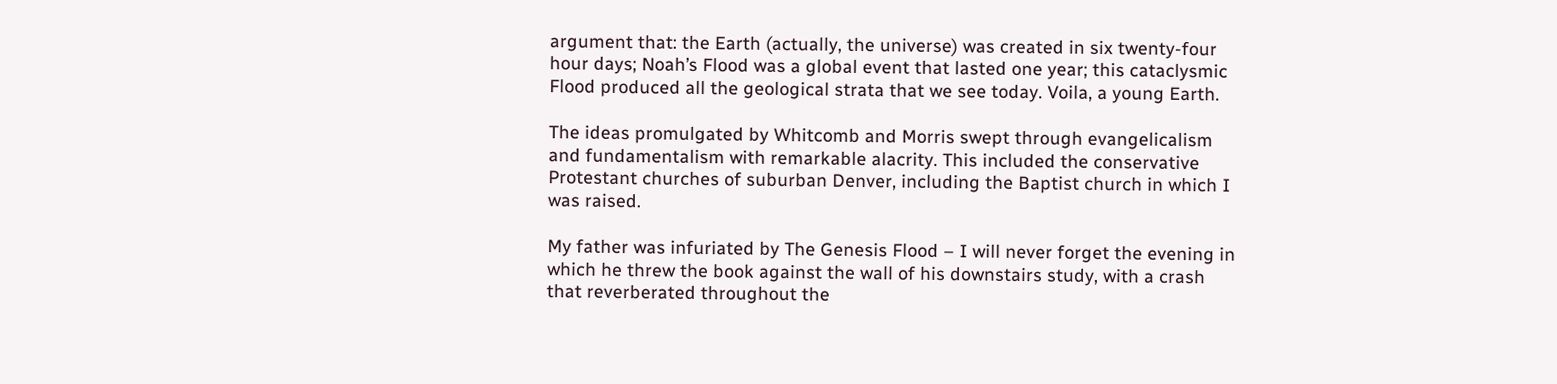argument that: the Earth (actually, the universe) was created in six twenty-four hour days; Noah’s Flood was a global event that lasted one year; this cataclysmic Flood produced all the geological strata that we see today. Voila, a young Earth.

The ideas promulgated by Whitcomb and Morris swept through evangelicalism and fundamentalism with remarkable alacrity. This included the conservative Protestant churches of suburban Denver, including the Baptist church in which I was raised.

My father was infuriated by The Genesis Flood – I will never forget the evening in which he threw the book against the wall of his downstairs study, with a crash that reverberated throughout the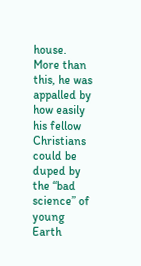house.  More than this, he was appalled by how easily his fellow Christians could be duped by the “bad science” of young Earth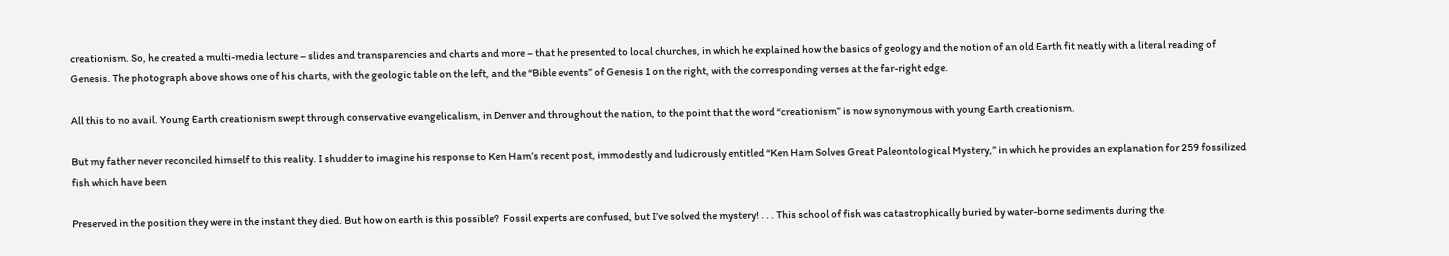creationism. So, he created a multi-media lecture – slides and transparencies and charts and more – that he presented to local churches, in which he explained how the basics of geology and the notion of an old Earth fit neatly with a literal reading of Genesis. The photograph above shows one of his charts, with the geologic table on the left, and the “Bible events” of Genesis 1 on the right, with the corresponding verses at the far-right edge.

All this to no avail. Young Earth creationism swept through conservative evangelicalism, in Denver and throughout the nation, to the point that the word “creationism” is now synonymous with young Earth creationism.

But my father never reconciled himself to this reality. I shudder to imagine his response to Ken Ham’s recent post, immodestly and ludicrously entitled “Ken Ham Solves Great Paleontological Mystery,” in which he provides an explanation for 259 fossilized fish which have been

Preserved in the position they were in the instant they died. But how on earth is this possible?  Fossil experts are confused, but I’ve solved the mystery! . . . This school of fish was catastrophically buried by water-borne sediments during the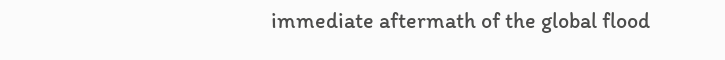immediate aftermath of the global flood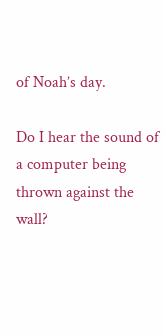of Noah’s day.

Do I hear the sound of a computer being thrown against the wall?